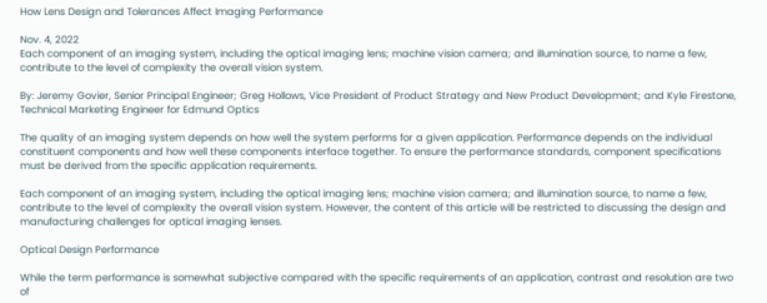How Lens Design and Tolerances Affect Imaging Performance

Nov. 4, 2022
Each component of an imaging system, including the optical imaging lens; machine vision camera; and illumination source, to name a few, contribute to the level of complexity the overall vision system.

By: Jeremy Govier, Senior Principal Engineer; Greg Hollows, Vice President of Product Strategy and New Product Development; and Kyle Firestone, Technical Marketing Engineer for Edmund Optics

The quality of an imaging system depends on how well the system performs for a given application. Performance depends on the individual constituent components and how well these components interface together. To ensure the performance standards, component specifications must be derived from the specific application requirements.

Each component of an imaging system, including the optical imaging lens; machine vision camera; and illumination source, to name a few, contribute to the level of complexity the overall vision system. However, the content of this article will be restricted to discussing the design and manufacturing challenges for optical imaging lenses.

Optical Design Performance

While the term performance is somewhat subjective compared with the specific requirements of an application, contrast and resolution are two of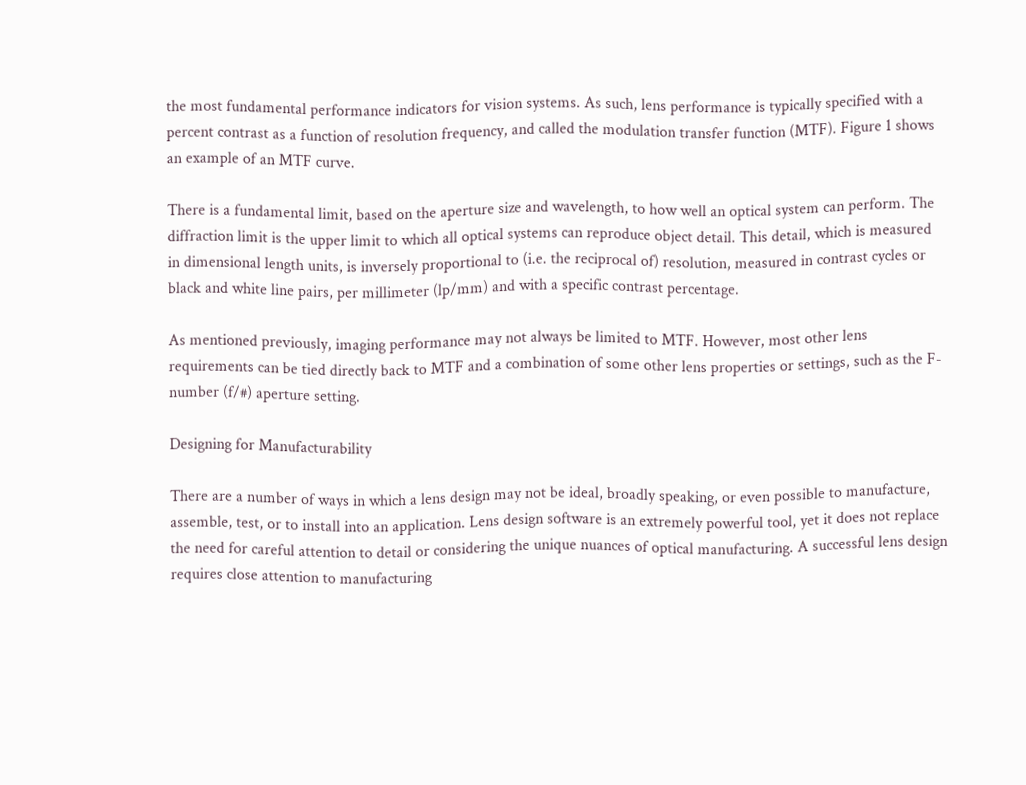the most fundamental performance indicators for vision systems. As such, lens performance is typically specified with a percent contrast as a function of resolution frequency, and called the modulation transfer function (MTF). Figure 1 shows an example of an MTF curve.

There is a fundamental limit, based on the aperture size and wavelength, to how well an optical system can perform. The diffraction limit is the upper limit to which all optical systems can reproduce object detail. This detail, which is measured in dimensional length units, is inversely proportional to (i.e. the reciprocal of) resolution, measured in contrast cycles or black and white line pairs, per millimeter (lp/mm) and with a specific contrast percentage.

As mentioned previously, imaging performance may not always be limited to MTF. However, most other lens requirements can be tied directly back to MTF and a combination of some other lens properties or settings, such as the F-number (f/#) aperture setting.

Designing for Manufacturability

There are a number of ways in which a lens design may not be ideal, broadly speaking, or even possible to manufacture, assemble, test, or to install into an application. Lens design software is an extremely powerful tool, yet it does not replace the need for careful attention to detail or considering the unique nuances of optical manufacturing. A successful lens design requires close attention to manufacturing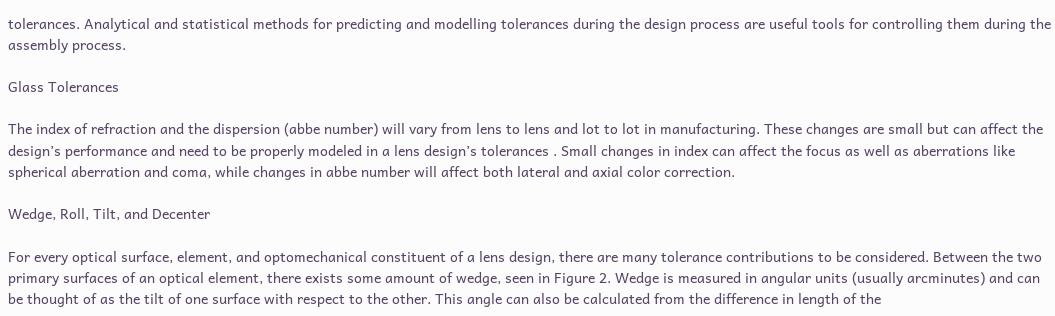tolerances. Analytical and statistical methods for predicting and modelling tolerances during the design process are useful tools for controlling them during the assembly process.

Glass Tolerances

The index of refraction and the dispersion (abbe number) will vary from lens to lens and lot to lot in manufacturing. These changes are small but can affect the design’s performance and need to be properly modeled in a lens design’s tolerances . Small changes in index can affect the focus as well as aberrations like spherical aberration and coma, while changes in abbe number will affect both lateral and axial color correction.

Wedge, Roll, Tilt, and Decenter

For every optical surface, element, and optomechanical constituent of a lens design, there are many tolerance contributions to be considered. Between the two primary surfaces of an optical element, there exists some amount of wedge, seen in Figure 2. Wedge is measured in angular units (usually arcminutes) and can be thought of as the tilt of one surface with respect to the other. This angle can also be calculated from the difference in length of the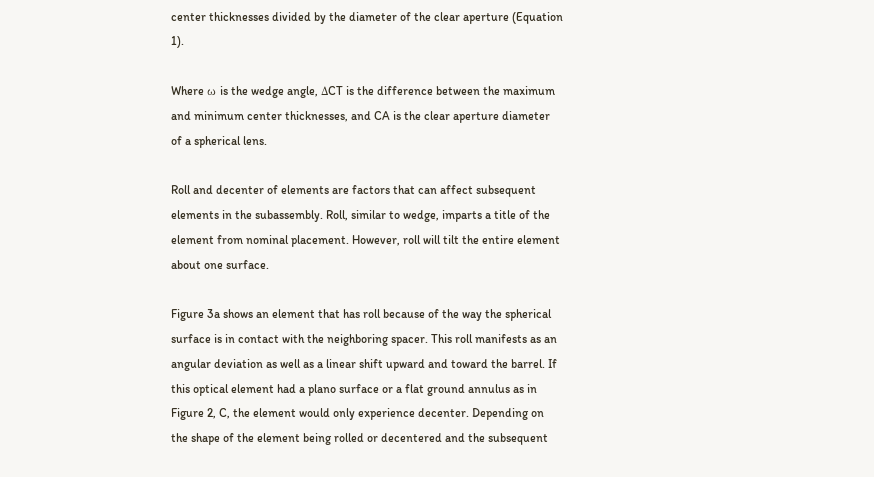center thicknesses divided by the diameter of the clear aperture (Equation 1).

Where ω is the wedge angle, ΔCT is the difference between the maximum and minimum center thicknesses, and CA is the clear aperture diameter of a spherical lens.

Roll and decenter of elements are factors that can affect subsequent elements in the subassembly. Roll, similar to wedge, imparts a title of the element from nominal placement. However, roll will tilt the entire element about one surface.

Figure 3a shows an element that has roll because of the way the spherical surface is in contact with the neighboring spacer. This roll manifests as an angular deviation as well as a linear shift upward and toward the barrel. If this optical element had a plano surface or a flat ground annulus as in Figure 2, C, the element would only experience decenter. Depending on the shape of the element being rolled or decentered and the subsequent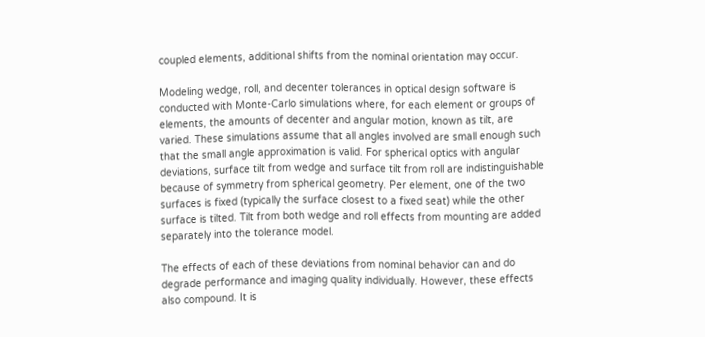coupled elements, additional shifts from the nominal orientation may occur.

Modeling wedge, roll, and decenter tolerances in optical design software is conducted with Monte-Carlo simulations where, for each element or groups of elements, the amounts of decenter and angular motion, known as tilt, are varied. These simulations assume that all angles involved are small enough such that the small angle approximation is valid. For spherical optics with angular deviations, surface tilt from wedge and surface tilt from roll are indistinguishable because of symmetry from spherical geometry. Per element, one of the two surfaces is fixed (typically the surface closest to a fixed seat) while the other surface is tilted. Tilt from both wedge and roll effects from mounting are added separately into the tolerance model.

The effects of each of these deviations from nominal behavior can and do degrade performance and imaging quality individually. However, these effects also compound. It is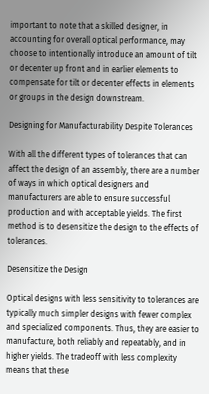important to note that a skilled designer, in accounting for overall optical performance, may choose to intentionally introduce an amount of tilt or decenter up front and in earlier elements to compensate for tilt or decenter effects in elements or groups in the design downstream.

Designing for Manufacturability Despite Tolerances

With all the different types of tolerances that can affect the design of an assembly, there are a number of ways in which optical designers and manufacturers are able to ensure successful production and with acceptable yields. The first method is to desensitize the design to the effects of tolerances.

Desensitize the Design

Optical designs with less sensitivity to tolerances are typically much simpler designs with fewer complex and specialized components. Thus, they are easier to manufacture, both reliably and repeatably, and in higher yields. The tradeoff with less complexity means that these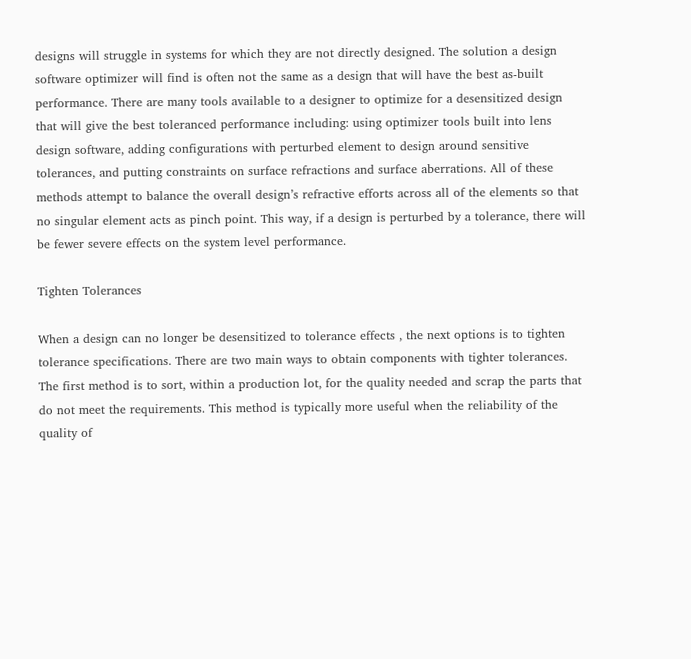designs will struggle in systems for which they are not directly designed. The solution a design software optimizer will find is often not the same as a design that will have the best as-built performance. There are many tools available to a designer to optimize for a desensitized design that will give the best toleranced performance including: using optimizer tools built into lens design software, adding configurations with perturbed element to design around sensitive tolerances, and putting constraints on surface refractions and surface aberrations. All of these methods attempt to balance the overall design’s refractive efforts across all of the elements so that no singular element acts as pinch point. This way, if a design is perturbed by a tolerance, there will be fewer severe effects on the system level performance.

Tighten Tolerances

When a design can no longer be desensitized to tolerance effects , the next options is to tighten tolerance specifications. There are two main ways to obtain components with tighter tolerances. The first method is to sort, within a production lot, for the quality needed and scrap the parts that do not meet the requirements. This method is typically more useful when the reliability of the quality of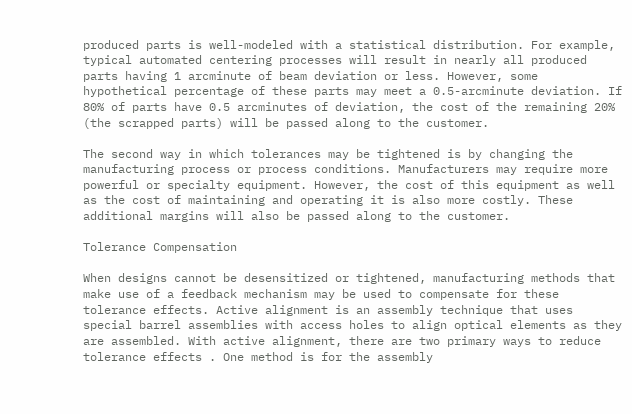produced parts is well-modeled with a statistical distribution. For example, typical automated centering processes will result in nearly all produced parts having 1 arcminute of beam deviation or less. However, some hypothetical percentage of these parts may meet a 0.5-arcminute deviation. If 80% of parts have 0.5 arcminutes of deviation, the cost of the remaining 20% (the scrapped parts) will be passed along to the customer.

The second way in which tolerances may be tightened is by changing the manufacturing process or process conditions. Manufacturers may require more powerful or specialty equipment. However, the cost of this equipment as well as the cost of maintaining and operating it is also more costly. These additional margins will also be passed along to the customer.

Tolerance Compensation

When designs cannot be desensitized or tightened, manufacturing methods that make use of a feedback mechanism may be used to compensate for these tolerance effects. Active alignment is an assembly technique that uses special barrel assemblies with access holes to align optical elements as they are assembled. With active alignment, there are two primary ways to reduce tolerance effects . One method is for the assembly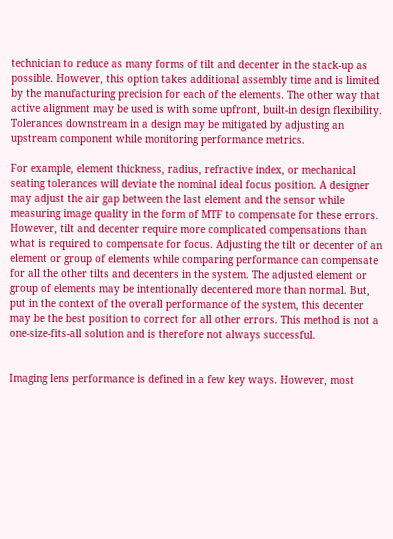technician to reduce as many forms of tilt and decenter in the stack-up as possible. However, this option takes additional assembly time and is limited by the manufacturing precision for each of the elements. The other way that active alignment may be used is with some upfront, built-in design flexibility. Tolerances downstream in a design may be mitigated by adjusting an upstream component while monitoring performance metrics.

For example, element thickness, radius, refractive index, or mechanical seating tolerances will deviate the nominal ideal focus position. A designer may adjust the air gap between the last element and the sensor while measuring image quality in the form of MTF to compensate for these errors. However, tilt and decenter require more complicated compensations than what is required to compensate for focus. Adjusting the tilt or decenter of an element or group of elements while comparing performance can compensate for all the other tilts and decenters in the system. The adjusted element or group of elements may be intentionally decentered more than normal. But, put in the context of the overall performance of the system, this decenter may be the best position to correct for all other errors. This method is not a one-size-fits-all solution and is therefore not always successful.


Imaging lens performance is defined in a few key ways. However, most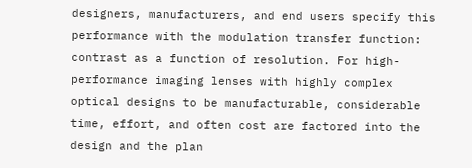designers, manufacturers, and end users specify this performance with the modulation transfer function: contrast as a function of resolution. For high-performance imaging lenses with highly complex optical designs to be manufacturable, considerable time, effort, and often cost are factored into the design and the plan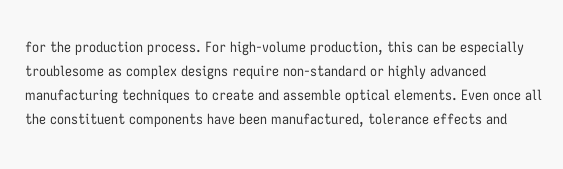for the production process. For high-volume production, this can be especially troublesome as complex designs require non-standard or highly advanced manufacturing techniques to create and assemble optical elements. Even once all the constituent components have been manufactured, tolerance effects and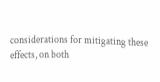considerations for mitigating these effects, on both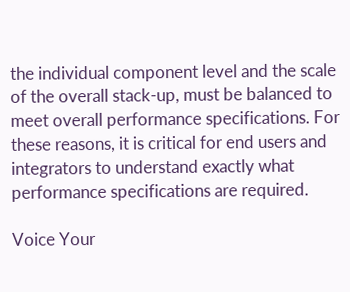the individual component level and the scale of the overall stack-up, must be balanced to meet overall performance specifications. For these reasons, it is critical for end users and integrators to understand exactly what performance specifications are required.

Voice Your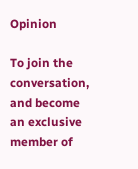Opinion

To join the conversation, and become an exclusive member of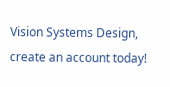Vision Systems Design, create an account today!